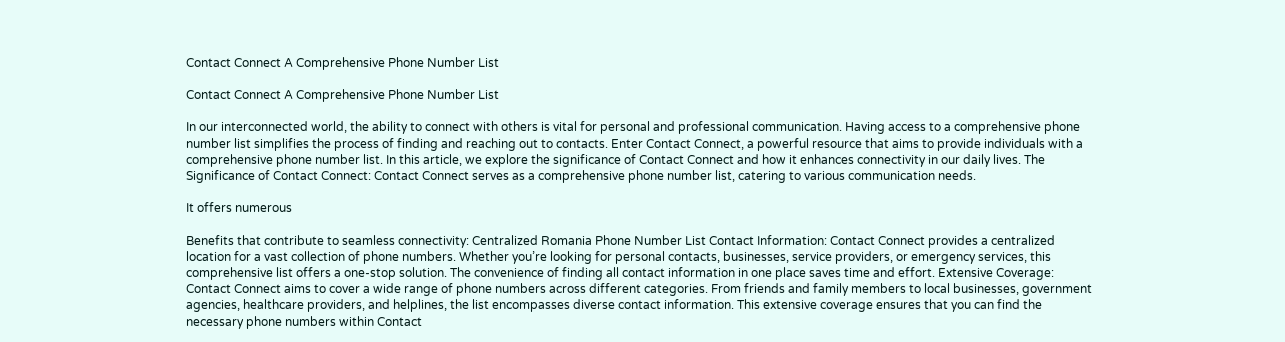Contact Connect A Comprehensive Phone Number List

Contact Connect A Comprehensive Phone Number List

In our interconnected world, the ability to connect with others is vital for personal and professional communication. Having access to a comprehensive phone number list simplifies the process of finding and reaching out to contacts. Enter Contact Connect, a powerful resource that aims to provide individuals with a comprehensive phone number list. In this article, we explore the significance of Contact Connect and how it enhances connectivity in our daily lives. The Significance of Contact Connect: Contact Connect serves as a comprehensive phone number list, catering to various communication needs.

It offers numerous

Benefits that contribute to seamless connectivity: Centralized Romania Phone Number List Contact Information: Contact Connect provides a centralized location for a vast collection of phone numbers. Whether you’re looking for personal contacts, businesses, service providers, or emergency services, this comprehensive list offers a one-stop solution. The convenience of finding all contact information in one place saves time and effort. Extensive Coverage: Contact Connect aims to cover a wide range of phone numbers across different categories. From friends and family members to local businesses, government agencies, healthcare providers, and helplines, the list encompasses diverse contact information. This extensive coverage ensures that you can find the necessary phone numbers within Contact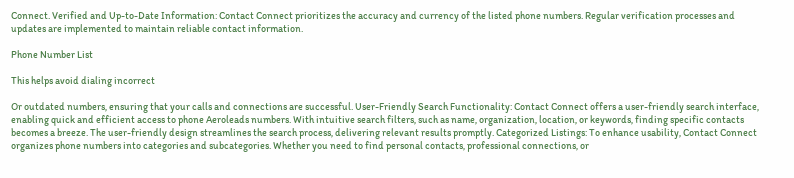Connect. Verified and Up-to-Date Information: Contact Connect prioritizes the accuracy and currency of the listed phone numbers. Regular verification processes and updates are implemented to maintain reliable contact information.

Phone Number List

This helps avoid dialing incorrect

Or outdated numbers, ensuring that your calls and connections are successful. User-Friendly Search Functionality: Contact Connect offers a user-friendly search interface, enabling quick and efficient access to phone Aeroleads numbers. With intuitive search filters, such as name, organization, location, or keywords, finding specific contacts becomes a breeze. The user-friendly design streamlines the search process, delivering relevant results promptly. Categorized Listings: To enhance usability, Contact Connect organizes phone numbers into categories and subcategories. Whether you need to find personal contacts, professional connections, or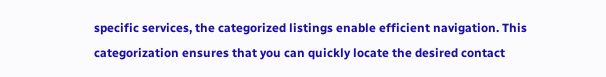specific services, the categorized listings enable efficient navigation. This categorization ensures that you can quickly locate the desired contact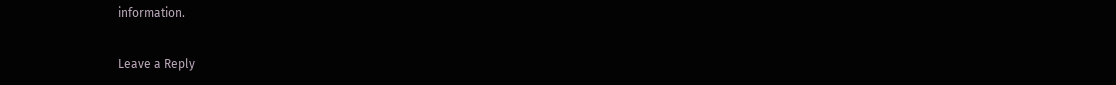information.

Leave a Reply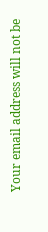Your email address will not be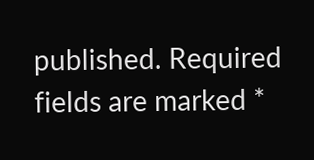published. Required fields are marked *